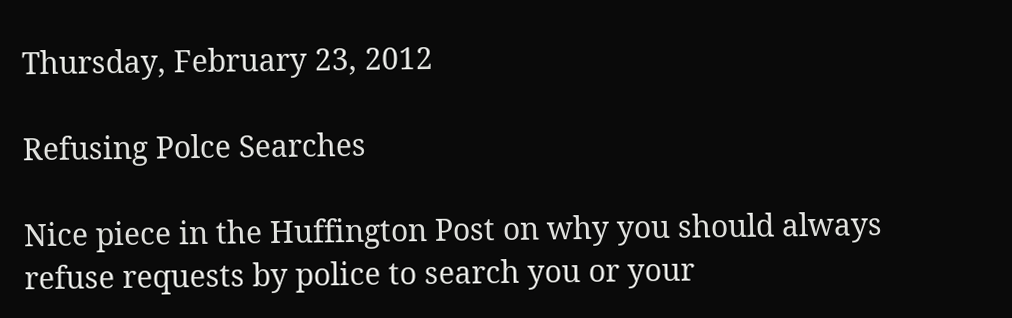Thursday, February 23, 2012

Refusing Polce Searches

Nice piece in the Huffington Post on why you should always refuse requests by police to search you or your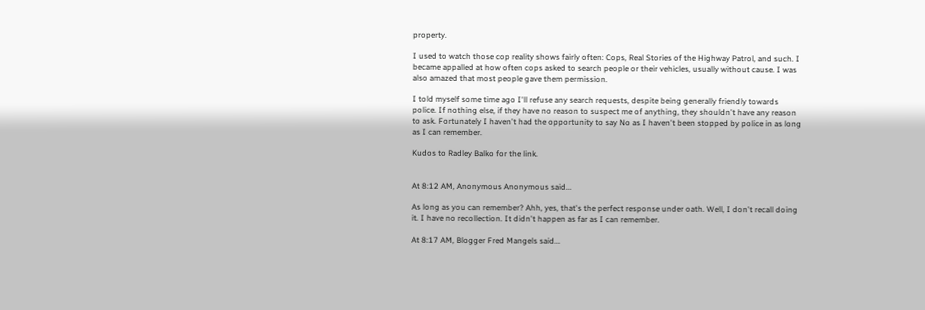property.

I used to watch those cop reality shows fairly often: Cops, Real Stories of the Highway Patrol, and such. I became appalled at how often cops asked to search people or their vehicles, usually without cause. I was also amazed that most people gave them permission.

I told myself some time ago I'll refuse any search requests, despite being generally friendly towards police. If nothing else, if they have no reason to suspect me of anything, they shouldn't have any reason to ask. Fortunately I haven't had the opportunity to say No as I haven't been stopped by police in as long as I can remember.

Kudos to Radley Balko for the link.


At 8:12 AM, Anonymous Anonymous said...

As long as you can remember? Ahh, yes, that's the perfect response under oath. Well, I don't recall doing it. I have no recollection. It didn't happen as far as I can remember.

At 8:17 AM, Blogger Fred Mangels said...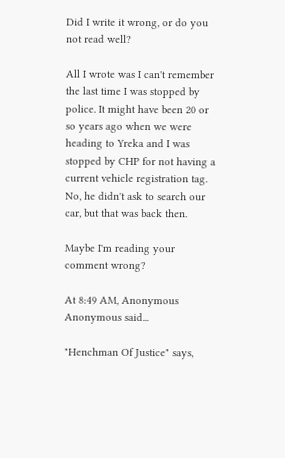Did I write it wrong, or do you not read well?

All I wrote was I can't remember the last time I was stopped by police. It might have been 20 or so years ago when we were heading to Yreka and I was stopped by CHP for not having a current vehicle registration tag. No, he didn't ask to search our car, but that was back then.

Maybe I'm reading your comment wrong?

At 8:49 AM, Anonymous Anonymous said...

"Henchman Of Justice" says,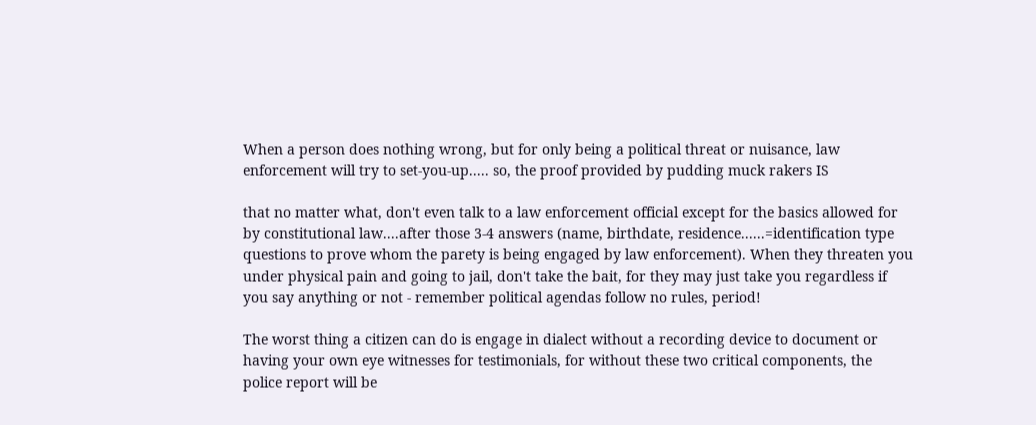When a person does nothing wrong, but for only being a political threat or nuisance, law enforcement will try to set-you-up..... so, the proof provided by pudding muck rakers IS

that no matter what, don't even talk to a law enforcement official except for the basics allowed for by constitutional law....after those 3-4 answers (name, birthdate, residence......=identification type questions to prove whom the parety is being engaged by law enforcement). When they threaten you under physical pain and going to jail, don't take the bait, for they may just take you regardless if you say anything or not - remember political agendas follow no rules, period!

The worst thing a citizen can do is engage in dialect without a recording device to document or having your own eye witnesses for testimonials, for without these two critical components, the police report will be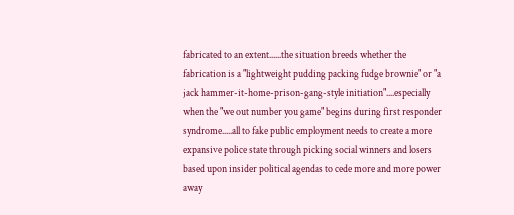fabricated to an extent......the situation breeds whether the fabrication is a "lightweight pudding packing fudge brownie" or "a jack hammer-it-home-prison-gang-style initiation"....especially when the "we out number you game" begins during first responder syndrome.....all to fake public employment needs to create a more expansive police state through picking social winners and losers based upon insider political agendas to cede more and more power away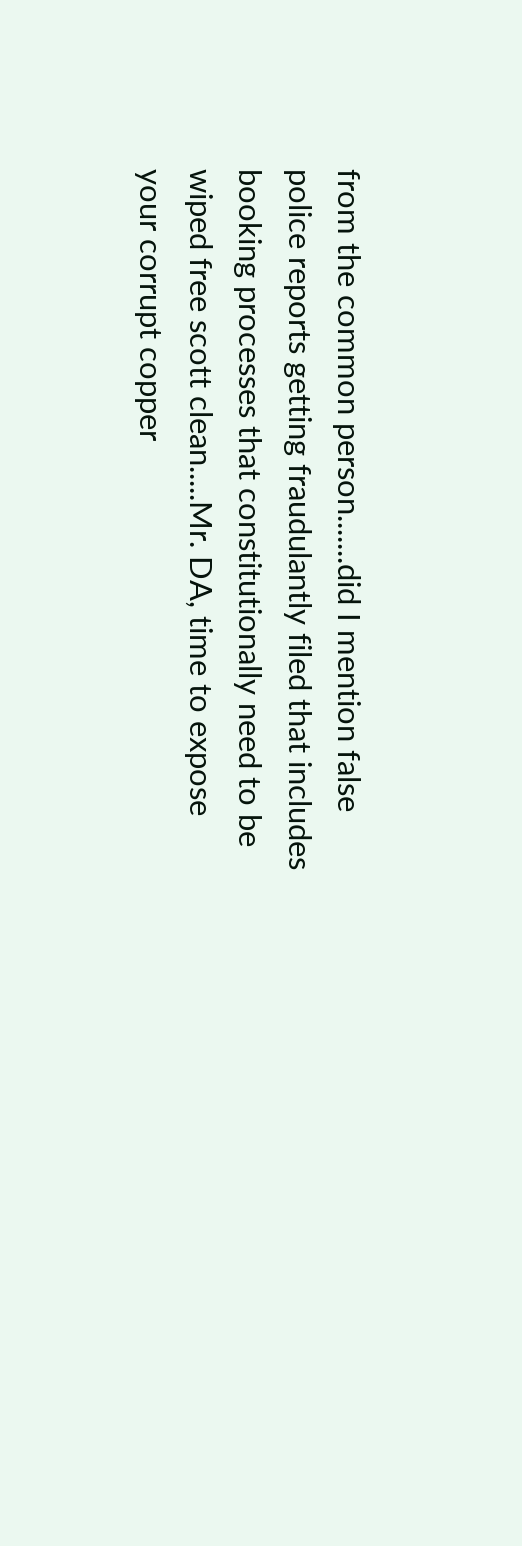from the common person.......did I mention false police reports getting fraudulantly filed that includes booking processes that constitutionally need to be wiped free scott clean.....Mr. DA, time to expose your corrupt copper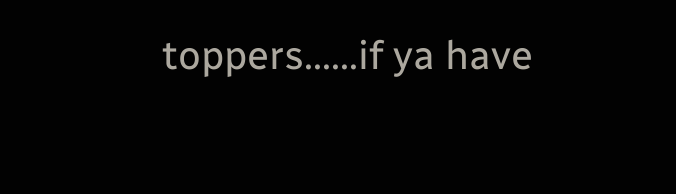toppers......if ya have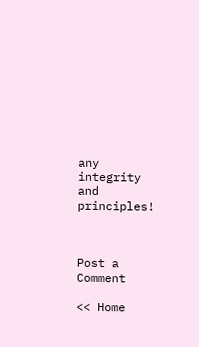any integrity and principles!



Post a Comment

<< Home